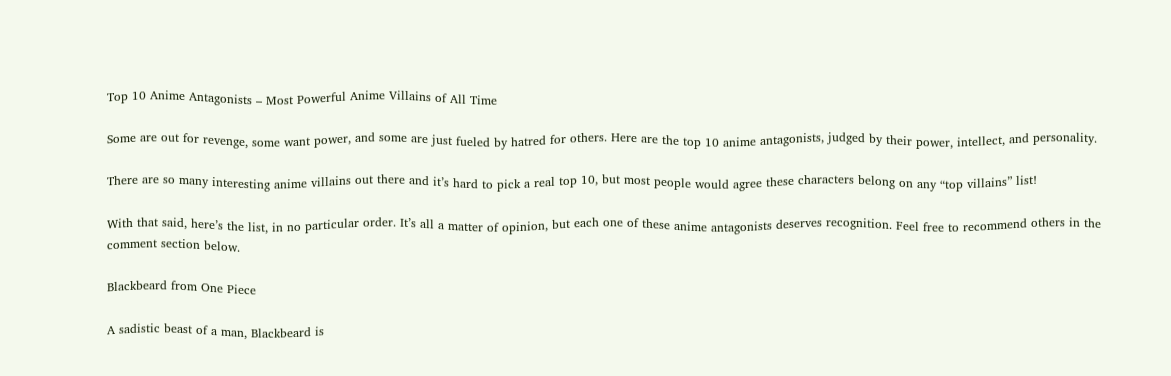Top 10 Anime Antagonists – Most Powerful Anime Villains of All Time

Some are out for revenge, some want power, and some are just fueled by hatred for others. Here are the top 10 anime antagonists, judged by their power, intellect, and personality.

There are so many interesting anime villains out there and it’s hard to pick a real top 10, but most people would agree these characters belong on any “top villains” list!

With that said, here’s the list, in no particular order. It’s all a matter of opinion, but each one of these anime antagonists deserves recognition. Feel free to recommend others in the comment section below.

Blackbeard from One Piece

A sadistic beast of a man, Blackbeard is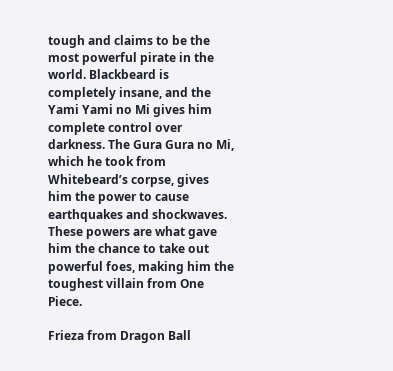tough and claims to be the most powerful pirate in the world. Blackbeard is completely insane, and the Yami Yami no Mi gives him complete control over darkness. The Gura Gura no Mi, which he took from Whitebeard’s corpse, gives him the power to cause earthquakes and shockwaves. These powers are what gave him the chance to take out powerful foes, making him the toughest villain from One Piece.

Frieza from Dragon Ball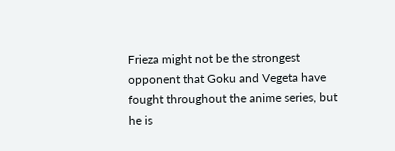Frieza might not be the strongest opponent that Goku and Vegeta have fought throughout the anime series, but he is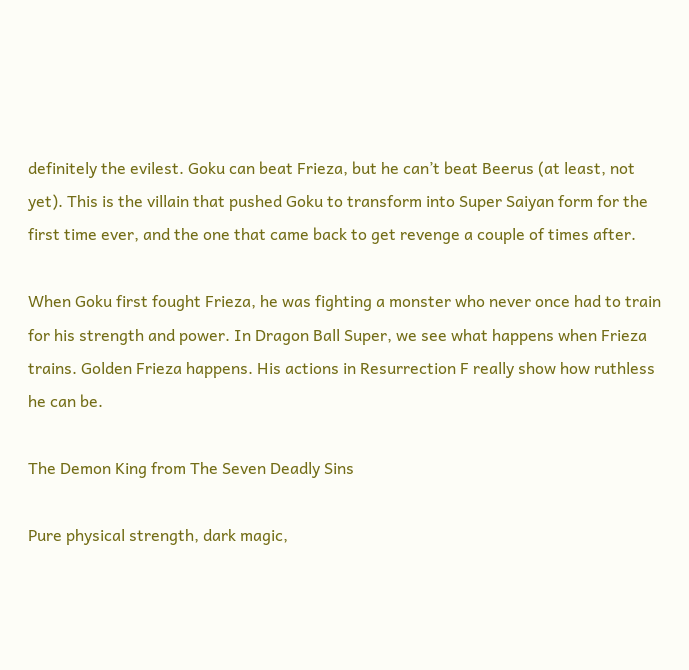definitely the evilest. Goku can beat Frieza, but he can’t beat Beerus (at least, not yet). This is the villain that pushed Goku to transform into Super Saiyan form for the first time ever, and the one that came back to get revenge a couple of times after.

When Goku first fought Frieza, he was fighting a monster who never once had to train for his strength and power. In Dragon Ball Super, we see what happens when Frieza trains. Golden Frieza happens. His actions in Resurrection F really show how ruthless he can be.

The Demon King from The Seven Deadly Sins

Pure physical strength, dark magic,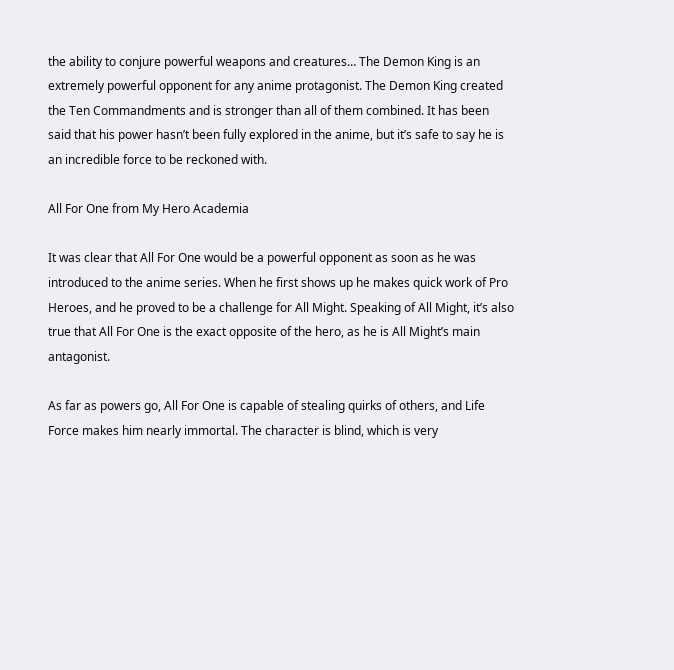the ability to conjure powerful weapons and creatures… The Demon King is an extremely powerful opponent for any anime protagonist. The Demon King created the Ten Commandments and is stronger than all of them combined. It has been said that his power hasn’t been fully explored in the anime, but it’s safe to say he is an incredible force to be reckoned with.

All For One from My Hero Academia

It was clear that All For One would be a powerful opponent as soon as he was introduced to the anime series. When he first shows up he makes quick work of Pro Heroes, and he proved to be a challenge for All Might. Speaking of All Might, it’s also true that All For One is the exact opposite of the hero, as he is All Might’s main antagonist.

As far as powers go, All For One is capable of stealing quirks of others, and Life Force makes him nearly immortal. The character is blind, which is very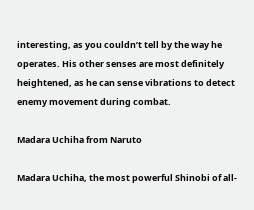interesting, as you couldn’t tell by the way he operates. His other senses are most definitely heightened, as he can sense vibrations to detect enemy movement during combat.

Madara Uchiha from Naruto

Madara Uchiha, the most powerful Shinobi of all-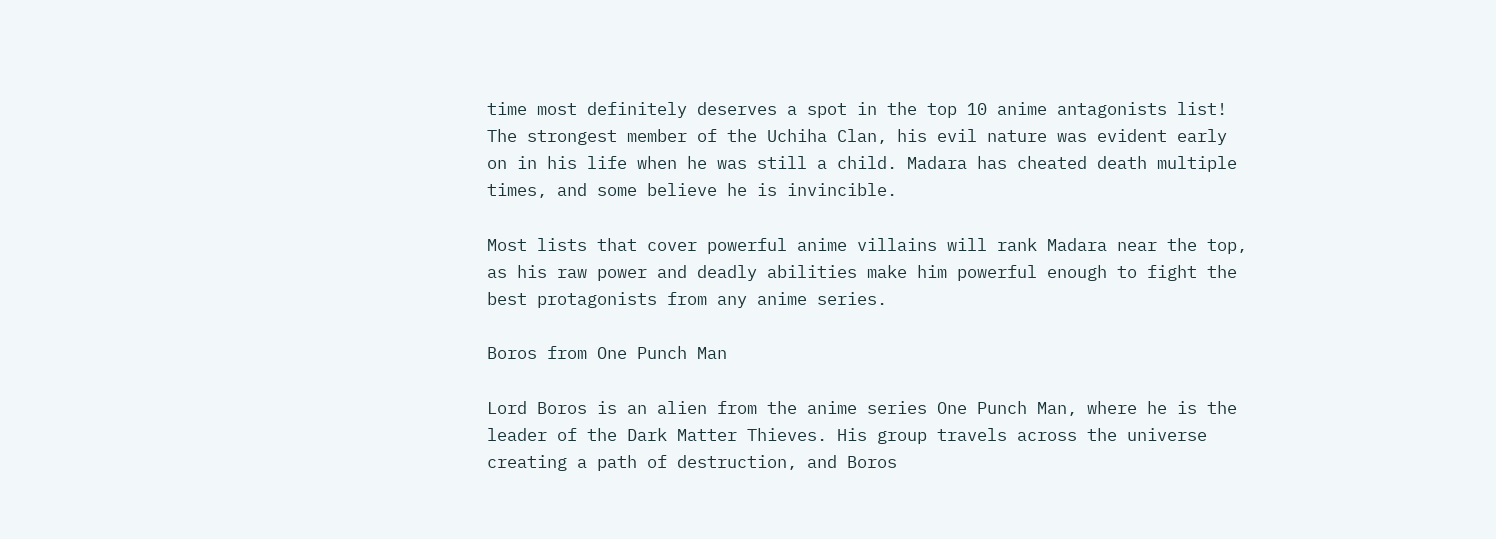time most definitely deserves a spot in the top 10 anime antagonists list! The strongest member of the Uchiha Clan, his evil nature was evident early on in his life when he was still a child. Madara has cheated death multiple times, and some believe he is invincible.

Most lists that cover powerful anime villains will rank Madara near the top, as his raw power and deadly abilities make him powerful enough to fight the best protagonists from any anime series.

Boros from One Punch Man

Lord Boros is an alien from the anime series One Punch Man, where he is the leader of the Dark Matter Thieves. His group travels across the universe creating a path of destruction, and Boros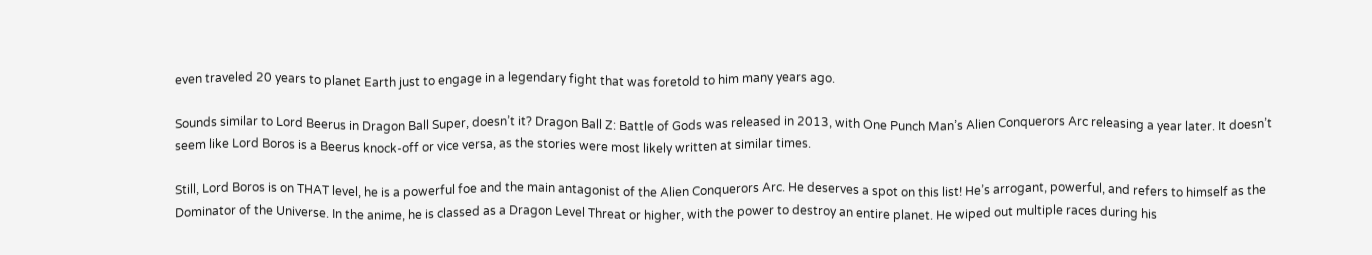even traveled 20 years to planet Earth just to engage in a legendary fight that was foretold to him many years ago.

Sounds similar to Lord Beerus in Dragon Ball Super, doesn’t it? Dragon Ball Z: Battle of Gods was released in 2013, with One Punch Man’s Alien Conquerors Arc releasing a year later. It doesn’t seem like Lord Boros is a Beerus knock-off or vice versa, as the stories were most likely written at similar times.

Still, Lord Boros is on THAT level, he is a powerful foe and the main antagonist of the Alien Conquerors Arc. He deserves a spot on this list! He’s arrogant, powerful, and refers to himself as the Dominator of the Universe. In the anime, he is classed as a Dragon Level Threat or higher, with the power to destroy an entire planet. He wiped out multiple races during his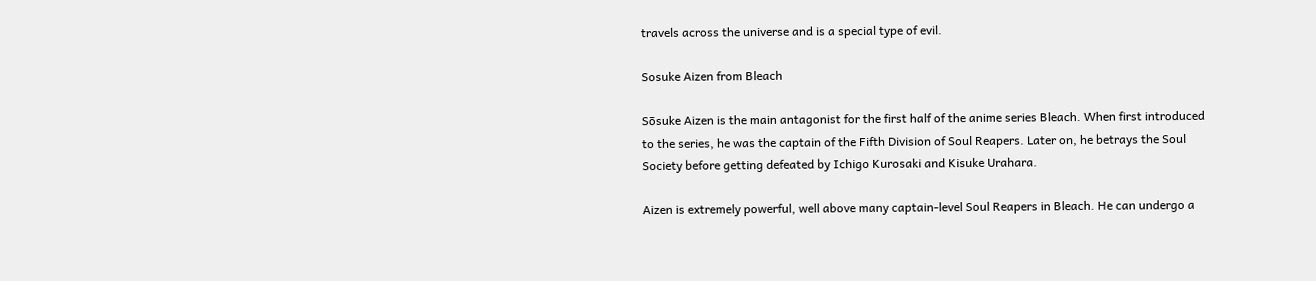travels across the universe and is a special type of evil.

Sosuke Aizen from Bleach

Sōsuke Aizen is the main antagonist for the first half of the anime series Bleach. When first introduced to the series, he was the captain of the Fifth Division of Soul Reapers. Later on, he betrays the Soul Society before getting defeated by Ichigo Kurosaki and Kisuke Urahara.

Aizen is extremely powerful, well above many captain-level Soul Reapers in Bleach. He can undergo a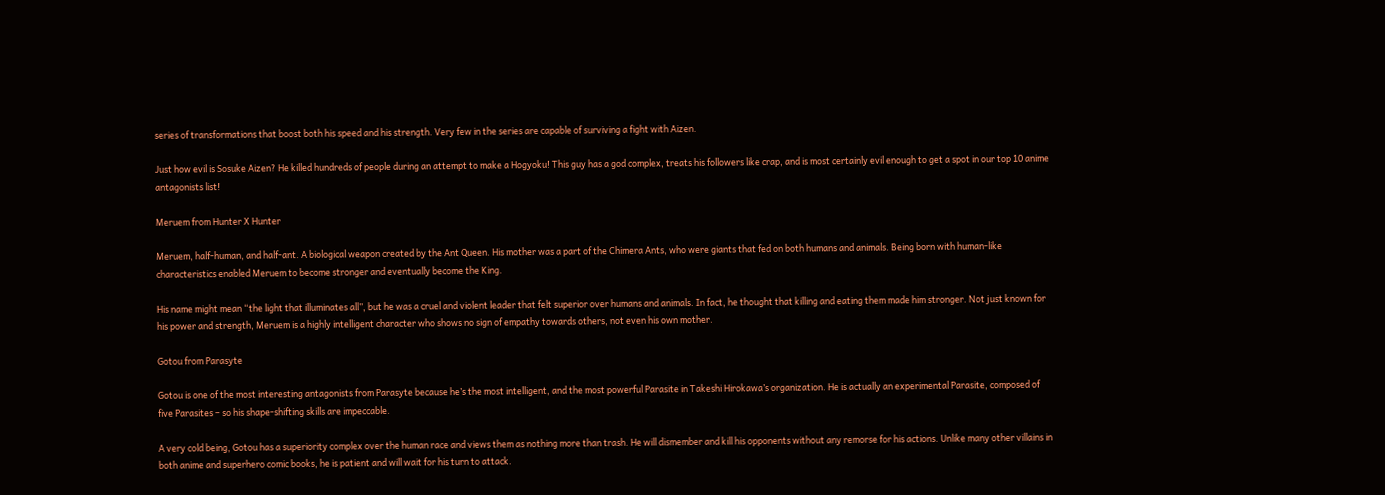series of transformations that boost both his speed and his strength. Very few in the series are capable of surviving a fight with Aizen.

Just how evil is Sosuke Aizen? He killed hundreds of people during an attempt to make a Hogyoku! This guy has a god complex, treats his followers like crap, and is most certainly evil enough to get a spot in our top 10 anime antagonists list!

Meruem from Hunter X Hunter

Meruem, half-human, and half-ant. A biological weapon created by the Ant Queen. His mother was a part of the Chimera Ants, who were giants that fed on both humans and animals. Being born with human-like characteristics enabled Meruem to become stronger and eventually become the King.

His name might mean “the light that illuminates all”, but he was a cruel and violent leader that felt superior over humans and animals. In fact, he thought that killing and eating them made him stronger. Not just known for his power and strength, Meruem is a highly intelligent character who shows no sign of empathy towards others, not even his own mother.

Gotou from Parasyte

Gotou is one of the most interesting antagonists from Parasyte because he’s the most intelligent, and the most powerful Parasite in Takeshi Hirokawa’s organization. He is actually an experimental Parasite, composed of five Parasites – so his shape-shifting skills are impeccable.

A very cold being, Gotou has a superiority complex over the human race and views them as nothing more than trash. He will dismember and kill his opponents without any remorse for his actions. Unlike many other villains in both anime and superhero comic books, he is patient and will wait for his turn to attack.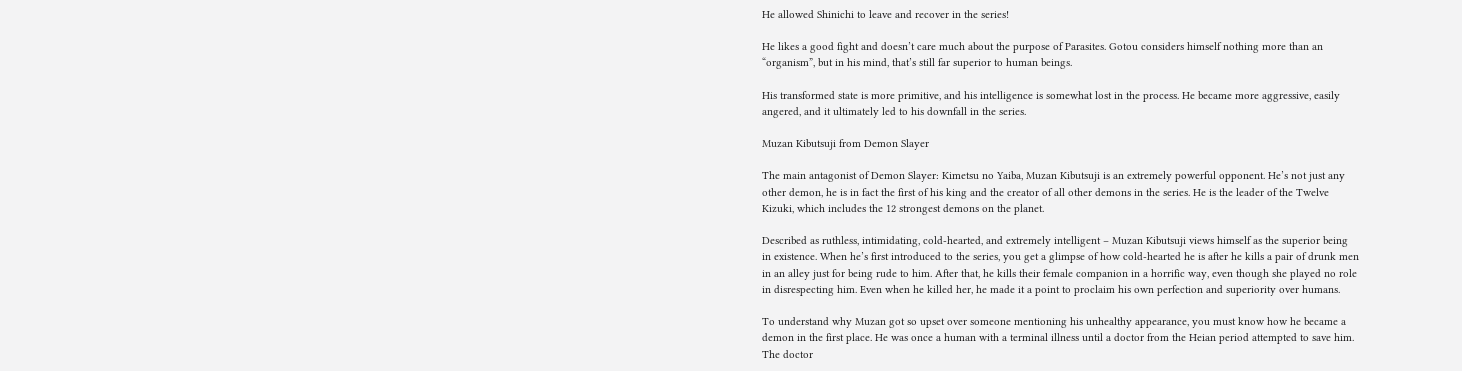He allowed Shinichi to leave and recover in the series!

He likes a good fight and doesn’t care much about the purpose of Parasites. Gotou considers himself nothing more than an “organism”, but in his mind, that’s still far superior to human beings.

His transformed state is more primitive, and his intelligence is somewhat lost in the process. He became more aggressive, easily angered, and it ultimately led to his downfall in the series.

Muzan Kibutsuji from Demon Slayer

The main antagonist of Demon Slayer: Kimetsu no Yaiba, Muzan Kibutsuji is an extremely powerful opponent. He’s not just any other demon, he is in fact the first of his king and the creator of all other demons in the series. He is the leader of the Twelve Kizuki, which includes the 12 strongest demons on the planet.

Described as ruthless, intimidating, cold-hearted, and extremely intelligent – Muzan Kibutsuji views himself as the superior being in existence. When he’s first introduced to the series, you get a glimpse of how cold-hearted he is after he kills a pair of drunk men in an alley just for being rude to him. After that, he kills their female companion in a horrific way, even though she played no role in disrespecting him. Even when he killed her, he made it a point to proclaim his own perfection and superiority over humans.

To understand why Muzan got so upset over someone mentioning his unhealthy appearance, you must know how he became a demon in the first place. He was once a human with a terminal illness until a doctor from the Heian period attempted to save him. The doctor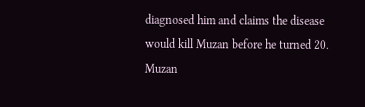diagnosed him and claims the disease would kill Muzan before he turned 20. Muzan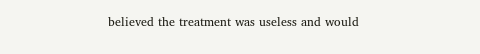believed the treatment was useless and would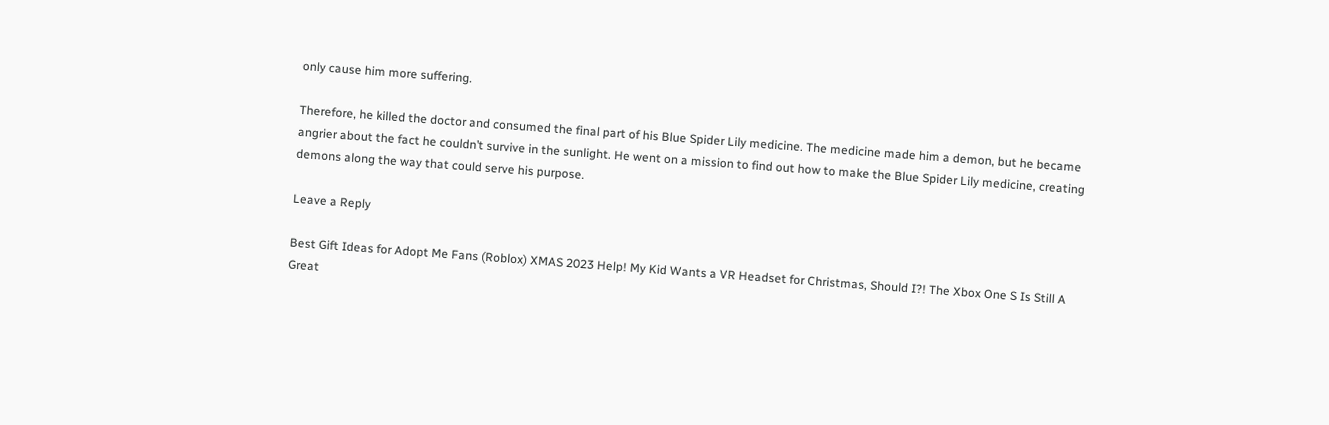only cause him more suffering.

Therefore, he killed the doctor and consumed the final part of his Blue Spider Lily medicine. The medicine made him a demon, but he became angrier about the fact he couldn’t survive in the sunlight. He went on a mission to find out how to make the Blue Spider Lily medicine, creating demons along the way that could serve his purpose.

Leave a Reply

Best Gift Ideas for Adopt Me Fans (Roblox) XMAS 2023 Help! My Kid Wants a VR Headset for Christmas, Should I?! The Xbox One S Is Still A Great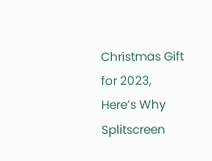Christmas Gift for 2023, Here’s Why Splitscreen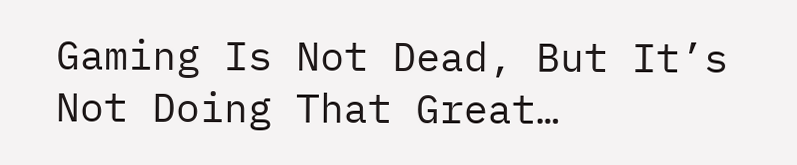Gaming Is Not Dead, But It’s Not Doing That Great…